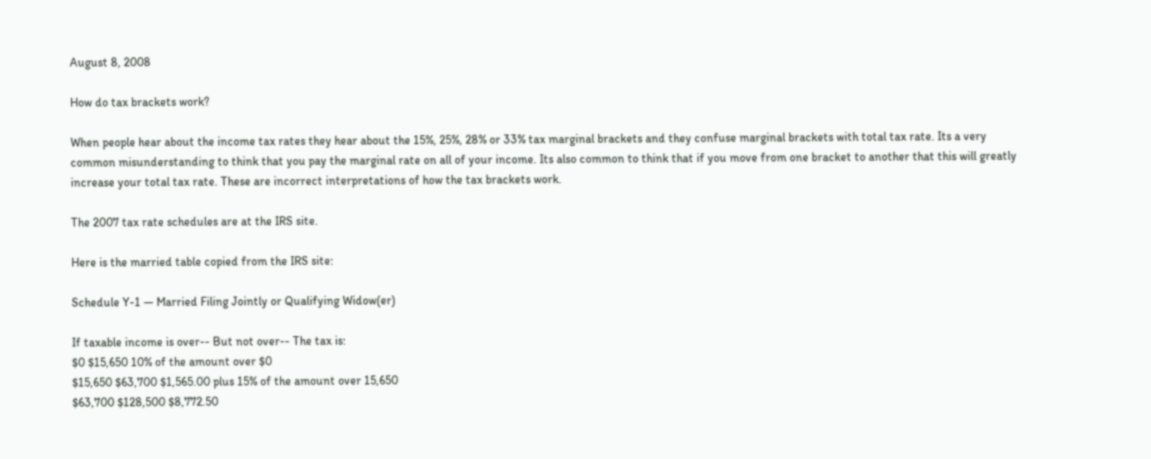August 8, 2008

How do tax brackets work?

When people hear about the income tax rates they hear about the 15%, 25%, 28% or 33% tax marginal brackets and they confuse marginal brackets with total tax rate. Its a very common misunderstanding to think that you pay the marginal rate on all of your income. Its also common to think that if you move from one bracket to another that this will greatly increase your total tax rate. These are incorrect interpretations of how the tax brackets work.

The 2007 tax rate schedules are at the IRS site.

Here is the married table copied from the IRS site:

Schedule Y-1 — Married Filing Jointly or Qualifying Widow(er)

If taxable income is over-- But not over-- The tax is:
$0 $15,650 10% of the amount over $0
$15,650 $63,700 $1,565.00 plus 15% of the amount over 15,650
$63,700 $128,500 $8,772.50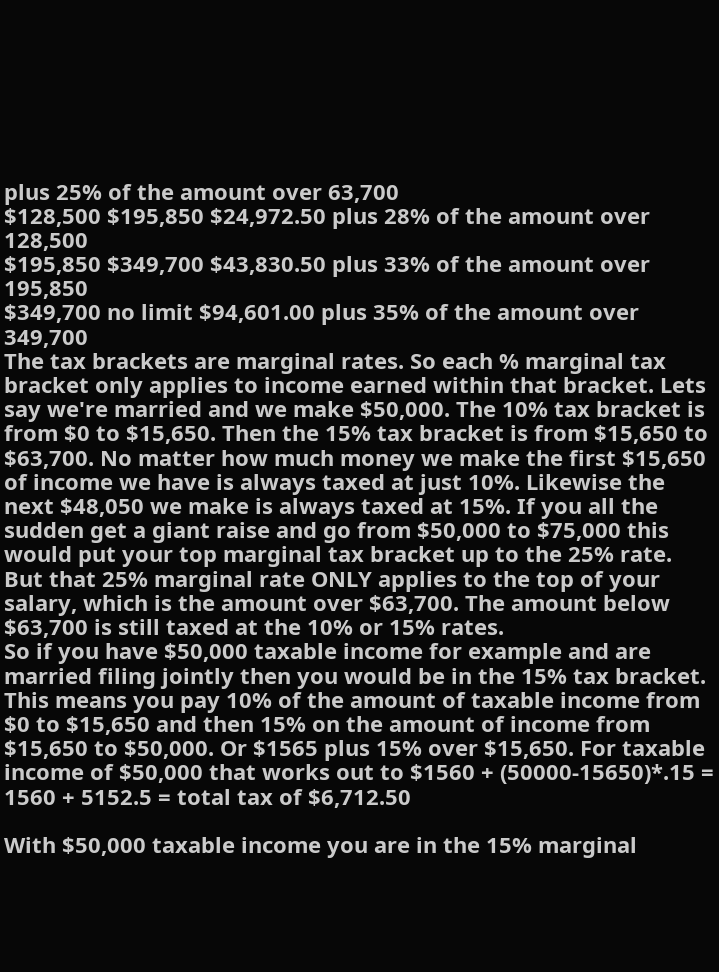plus 25% of the amount over 63,700
$128,500 $195,850 $24,972.50 plus 28% of the amount over 128,500
$195,850 $349,700 $43,830.50 plus 33% of the amount over 195,850
$349,700 no limit $94,601.00 plus 35% of the amount over 349,700
The tax brackets are marginal rates. So each % marginal tax bracket only applies to income earned within that bracket. Lets say we're married and we make $50,000. The 10% tax bracket is from $0 to $15,650. Then the 15% tax bracket is from $15,650 to $63,700. No matter how much money we make the first $15,650 of income we have is always taxed at just 10%. Likewise the next $48,050 we make is always taxed at 15%. If you all the sudden get a giant raise and go from $50,000 to $75,000 this would put your top marginal tax bracket up to the 25% rate. But that 25% marginal rate ONLY applies to the top of your salary, which is the amount over $63,700. The amount below $63,700 is still taxed at the 10% or 15% rates.
So if you have $50,000 taxable income for example and are married filing jointly then you would be in the 15% tax bracket. This means you pay 10% of the amount of taxable income from $0 to $15,650 and then 15% on the amount of income from $15,650 to $50,000. Or $1565 plus 15% over $15,650. For taxable income of $50,000 that works out to $1560 + (50000-15650)*.15 = 1560 + 5152.5 = total tax of $6,712.50

With $50,000 taxable income you are in the 15% marginal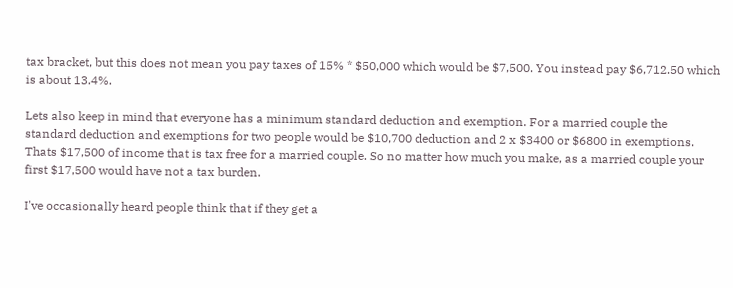tax bracket, but this does not mean you pay taxes of 15% * $50,000 which would be $7,500. You instead pay $6,712.50 which is about 13.4%.

Lets also keep in mind that everyone has a minimum standard deduction and exemption. For a married couple the standard deduction and exemptions for two people would be $10,700 deduction and 2 x $3400 or $6800 in exemptions. Thats $17,500 of income that is tax free for a married couple. So no matter how much you make, as a married couple your first $17,500 would have not a tax burden.

I've occasionally heard people think that if they get a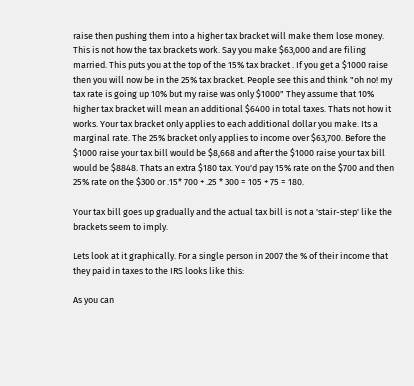raise then pushing them into a higher tax bracket will make them lose money. This is not how the tax brackets work. Say you make $63,000 and are filing married. This puts you at the top of the 15% tax bracket . If you get a $1000 raise then you will now be in the 25% tax bracket. People see this and think "oh no! my tax rate is going up 10% but my raise was only $1000" They assume that 10% higher tax bracket will mean an additional $6400 in total taxes. Thats not how it works. Your tax bracket only applies to each additional dollar you make. Its a marginal rate. The 25% bracket only applies to income over $63,700. Before the $1000 raise your tax bill would be $8,668 and after the $1000 raise your tax bill would be $8848. Thats an extra $180 tax. You'd pay 15% rate on the $700 and then 25% rate on the $300 or .15* 700 + .25 * 300 = 105 + 75 = 180.

Your tax bill goes up gradually and the actual tax bill is not a 'stair-step' like the brackets seem to imply.

Lets look at it graphically. For a single person in 2007 the % of their income that they paid in taxes to the IRS looks like this:

As you can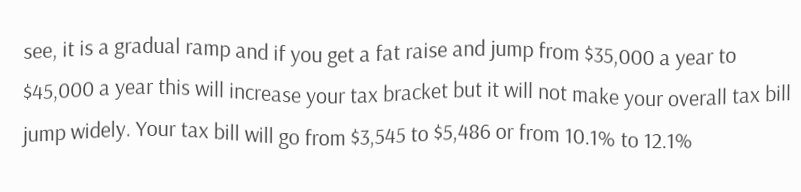see, it is a gradual ramp and if you get a fat raise and jump from $35,000 a year to $45,000 a year this will increase your tax bracket but it will not make your overall tax bill jump widely. Your tax bill will go from $3,545 to $5,486 or from 10.1% to 12.1%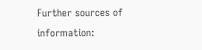Further sources of information: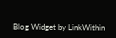Blog Widget by LinkWithin